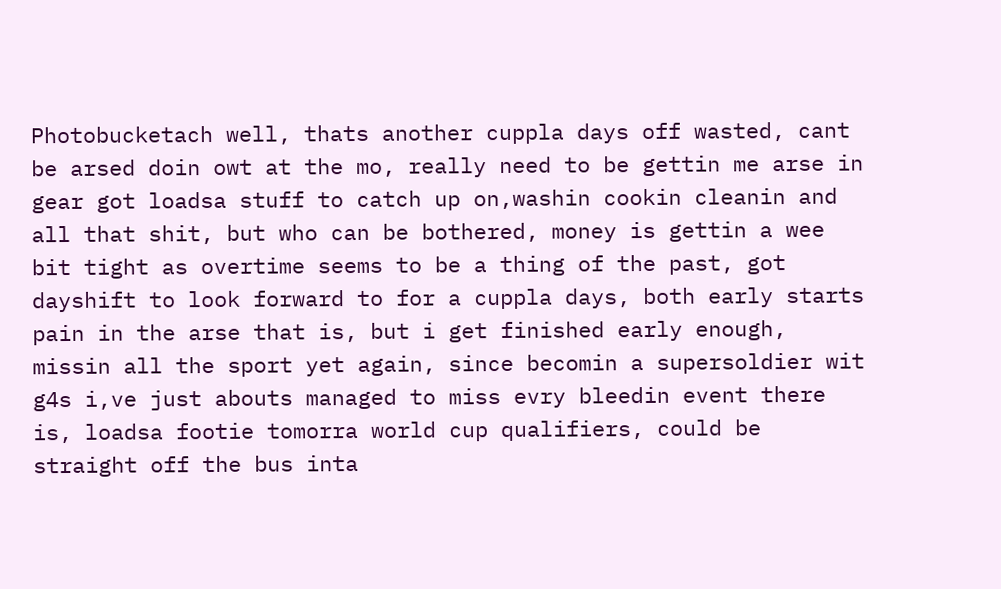Photobucketach well, thats another cuppla days off wasted, cant be arsed doin owt at the mo, really need to be gettin me arse in gear got loadsa stuff to catch up on,washin cookin cleanin and all that shit, but who can be bothered, money is gettin a wee bit tight as overtime seems to be a thing of the past, got dayshift to look forward to for a cuppla days, both early starts pain in the arse that is, but i get finished early enough, missin all the sport yet again, since becomin a supersoldier wit g4s i,ve just abouts managed to miss evry bleedin event there is, loadsa footie tomorra world cup qualifiers, could be straight off the bus inta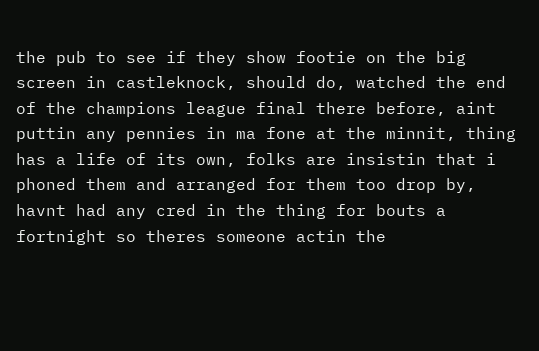the pub to see if they show footie on the big screen in castleknock, should do, watched the end of the champions league final there before, aint puttin any pennies in ma fone at the minnit, thing has a life of its own, folks are insistin that i phoned them and arranged for them too drop by, havnt had any cred in the thing for bouts a fortnight so theres someone actin the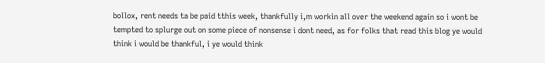bollox, rent needs ta be paid tthis week, thankfully i,m workin all over the weekend again so i wont be tempted to splurge out on some piece of nonsense i dont need, as for folks that read this blog ye would think i would be thankful, i ye would think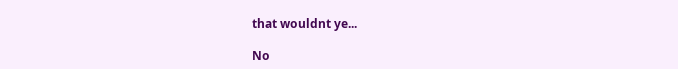that wouldnt ye...

No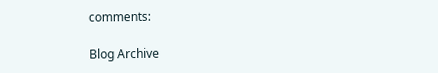comments:

Blog Archive